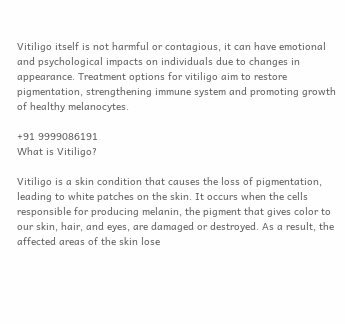Vitiligo itself is not harmful or contagious, it can have emotional and psychological impacts on individuals due to changes in appearance. Treatment options for vitiligo aim to restore pigmentation, strengthening immune system and promoting growth of healthy melanocytes.

+91 9999086191
What is Vitiligo?

Vitiligo is a skin condition that causes the loss of pigmentation, leading to white patches on the skin. It occurs when the cells responsible for producing melanin, the pigment that gives color to our skin, hair, and eyes, are damaged or destroyed. As a result, the affected areas of the skin lose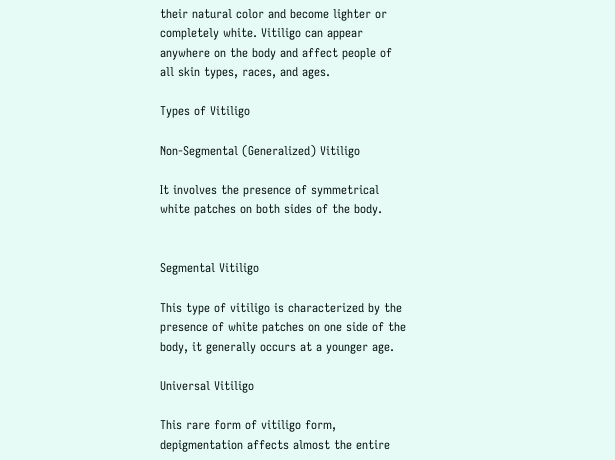their natural color and become lighter or completely white. Vitiligo can appear anywhere on the body and affect people of all skin types, races, and ages.

Types of Vitiligo

Non-Segmental (Generalized) Vitiligo

It involves the presence of symmetrical white patches on both sides of the body.


Segmental Vitiligo

This type of vitiligo is characterized by the presence of white patches on one side of the body, it generally occurs at a younger age.

Universal Vitiligo

This rare form of vitiligo form, depigmentation affects almost the entire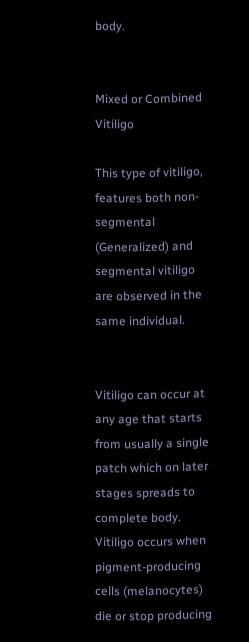body.


Mixed or Combined Vitiligo

This type of vitiligo, features both non-segmental (Generalized) and segmental vitiligo are observed in the same individual.


Vitiligo can occur at any age that starts from usually a single patch which on later stages spreads to complete body. Vitiligo occurs when pigment-producing cells (melanocytes) die or stop producing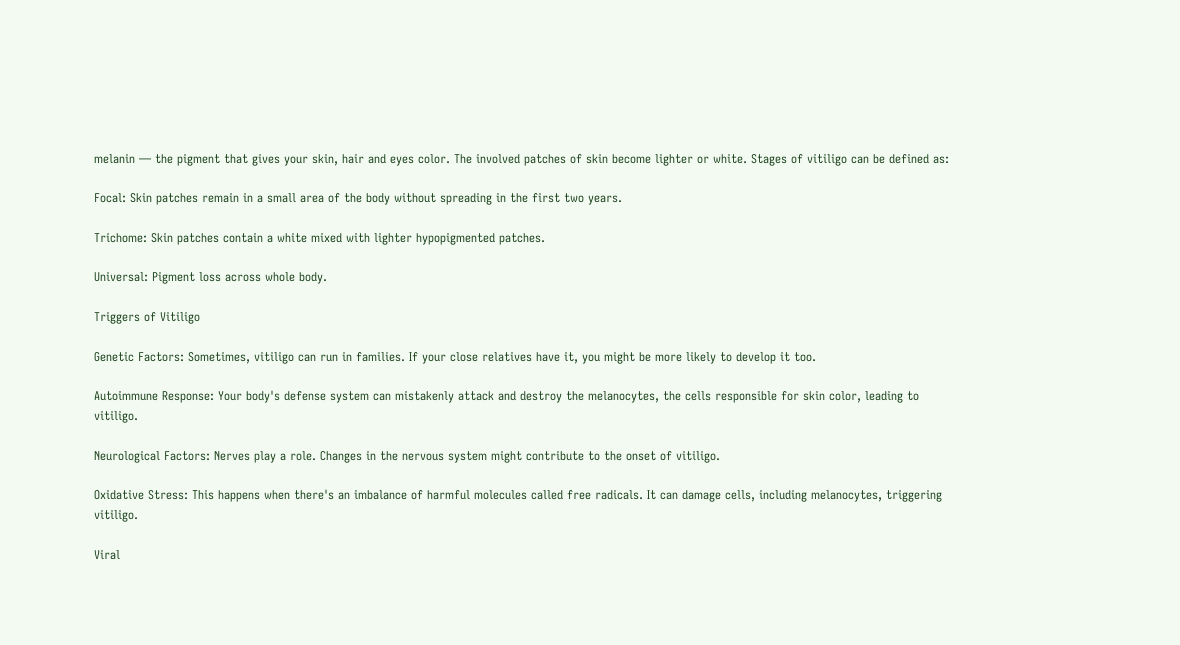melanin — the pigment that gives your skin, hair and eyes color. The involved patches of skin become lighter or white. Stages of vitiligo can be defined as:

Focal: Skin patches remain in a small area of the body without spreading in the first two years.

Trichome: Skin patches contain a white mixed with lighter hypopigmented patches.

Universal: Pigment loss across whole body.

Triggers of Vitiligo

Genetic Factors: Sometimes, vitiligo can run in families. If your close relatives have it, you might be more likely to develop it too.

Autoimmune Response: Your body's defense system can mistakenly attack and destroy the melanocytes, the cells responsible for skin color, leading to vitiligo.

Neurological Factors: Nerves play a role. Changes in the nervous system might contribute to the onset of vitiligo.

Oxidative Stress: This happens when there's an imbalance of harmful molecules called free radicals. It can damage cells, including melanocytes, triggering vitiligo.

Viral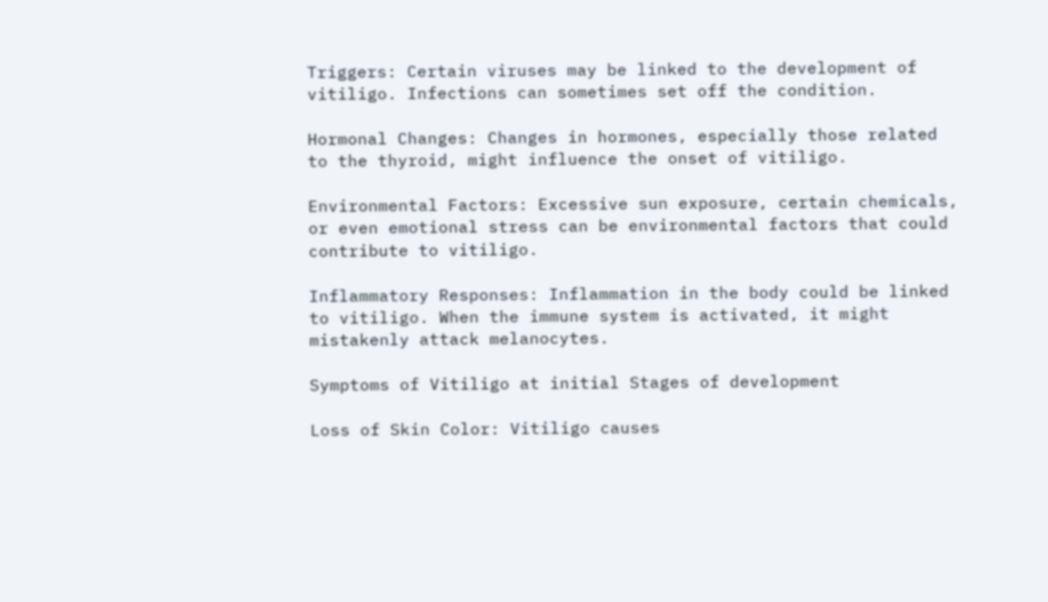Triggers: Certain viruses may be linked to the development of vitiligo. Infections can sometimes set off the condition.

Hormonal Changes: Changes in hormones, especially those related to the thyroid, might influence the onset of vitiligo.

Environmental Factors: Excessive sun exposure, certain chemicals, or even emotional stress can be environmental factors that could contribute to vitiligo.

Inflammatory Responses: Inflammation in the body could be linked to vitiligo. When the immune system is activated, it might mistakenly attack melanocytes.

Symptoms of Vitiligo at initial Stages of development

Loss of Skin Color: Vitiligo causes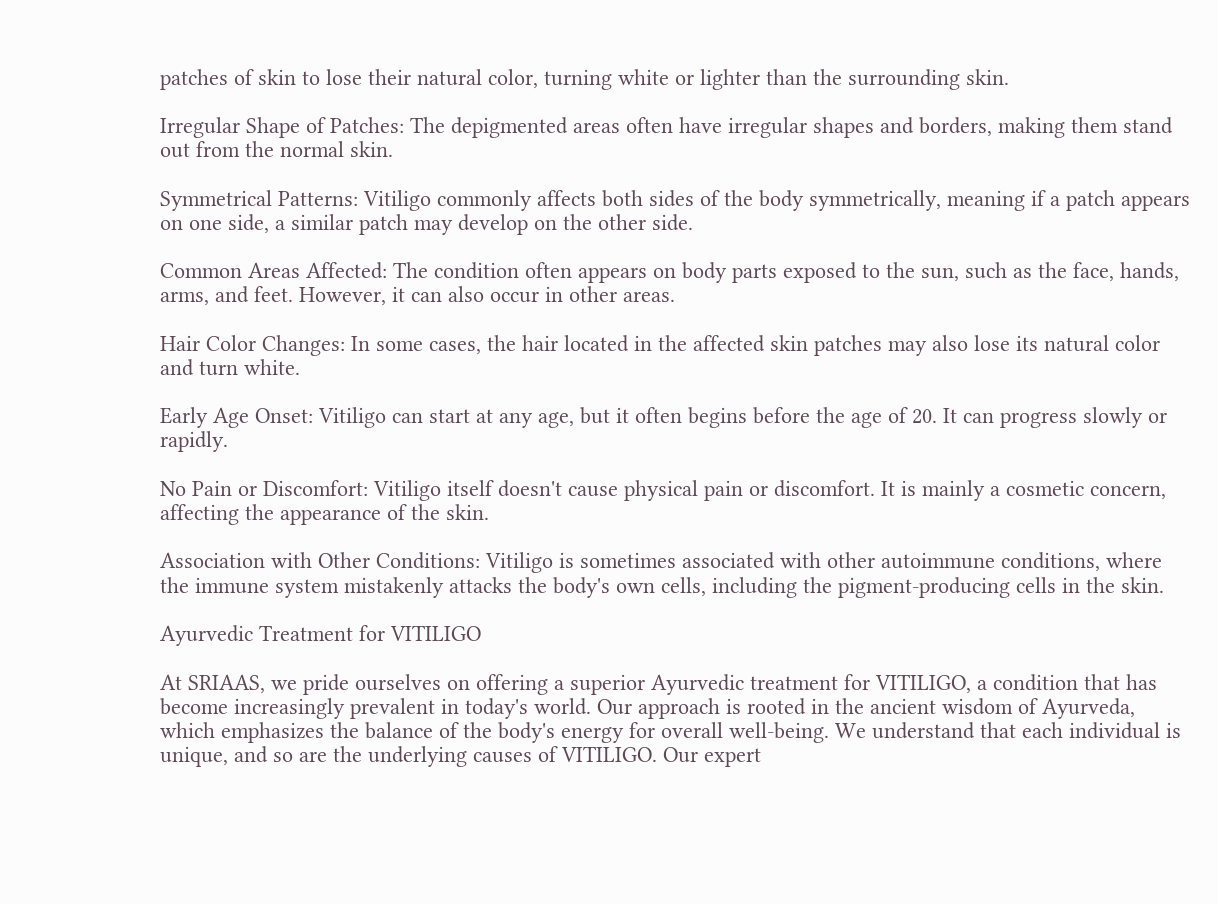patches of skin to lose their natural color, turning white or lighter than the surrounding skin.

Irregular Shape of Patches: The depigmented areas often have irregular shapes and borders, making them stand out from the normal skin.

Symmetrical Patterns: Vitiligo commonly affects both sides of the body symmetrically, meaning if a patch appears on one side, a similar patch may develop on the other side.

Common Areas Affected: The condition often appears on body parts exposed to the sun, such as the face, hands, arms, and feet. However, it can also occur in other areas.

Hair Color Changes: In some cases, the hair located in the affected skin patches may also lose its natural color and turn white.

Early Age Onset: Vitiligo can start at any age, but it often begins before the age of 20. It can progress slowly or rapidly.

No Pain or Discomfort: Vitiligo itself doesn't cause physical pain or discomfort. It is mainly a cosmetic concern, affecting the appearance of the skin.

Association with Other Conditions: Vitiligo is sometimes associated with other autoimmune conditions, where the immune system mistakenly attacks the body's own cells, including the pigment-producing cells in the skin.

Ayurvedic Treatment for VITILIGO

At SRIAAS, we pride ourselves on offering a superior Ayurvedic treatment for VITILIGO, a condition that has become increasingly prevalent in today's world. Our approach is rooted in the ancient wisdom of Ayurveda, which emphasizes the balance of the body's energy for overall well-being. We understand that each individual is unique, and so are the underlying causes of VITILIGO. Our expert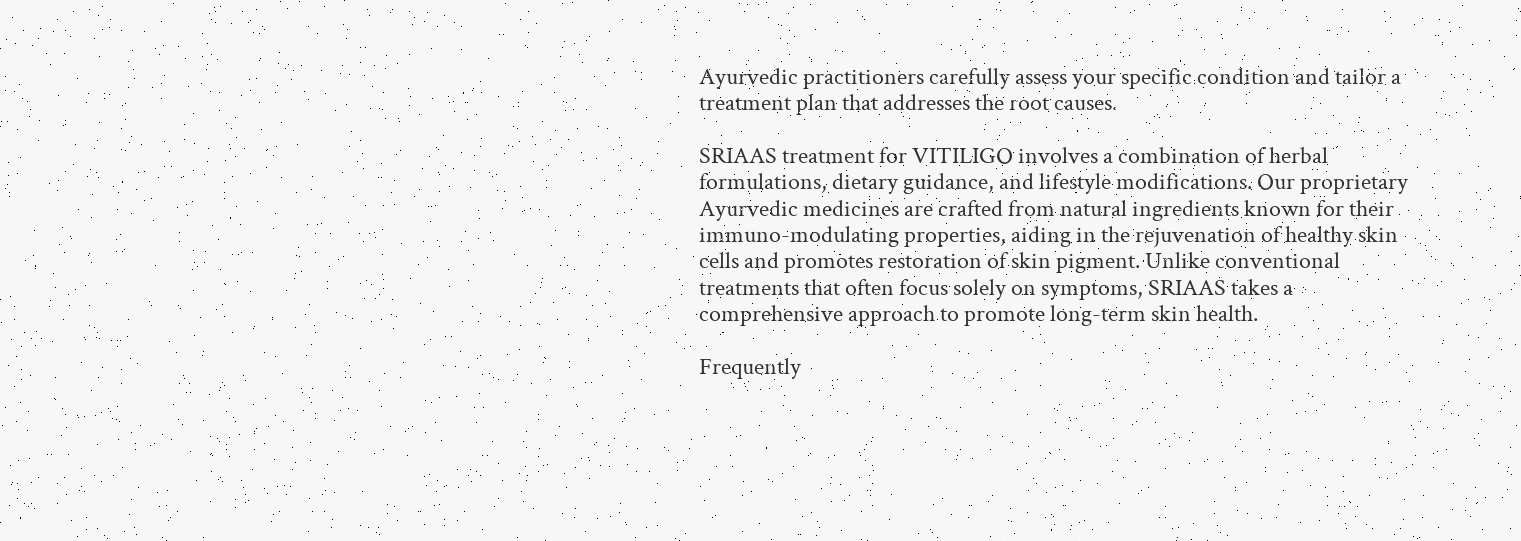Ayurvedic practitioners carefully assess your specific condition and tailor a treatment plan that addresses the root causes.

SRIAAS treatment for VITILIGO involves a combination of herbal formulations, dietary guidance, and lifestyle modifications. Our proprietary Ayurvedic medicines are crafted from natural ingredients known for their immuno-modulating properties, aiding in the rejuvenation of healthy skin cells and promotes restoration of skin pigment. Unlike conventional treatments that often focus solely on symptoms, SRIAAS takes a comprehensive approach to promote long-term skin health.

Frequently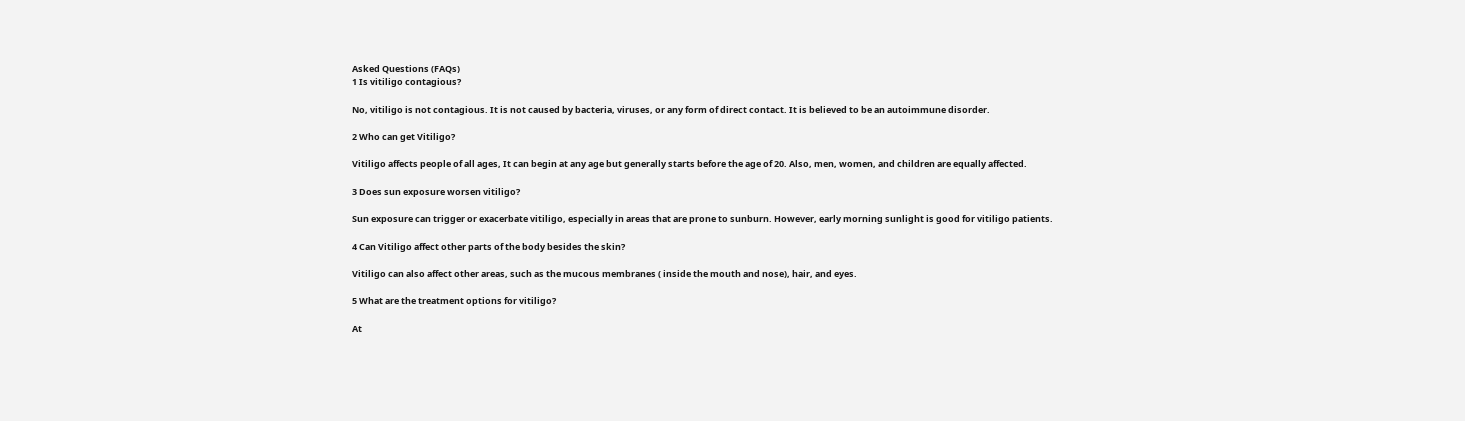Asked Questions (FAQs)
1 Is vitiligo contagious?

No, vitiligo is not contagious. It is not caused by bacteria, viruses, or any form of direct contact. It is believed to be an autoimmune disorder.

2 Who can get Vitiligo?

Vitiligo affects people of all ages, It can begin at any age but generally starts before the age of 20. Also, men, women, and children are equally affected.

3 Does sun exposure worsen vitiligo?

Sun exposure can trigger or exacerbate vitiligo, especially in areas that are prone to sunburn. However, early morning sunlight is good for vitiligo patients.

4 Can Vitiligo affect other parts of the body besides the skin?

Vitiligo can also affect other areas, such as the mucous membranes ( inside the mouth and nose), hair, and eyes.

5 What are the treatment options for vitiligo?

At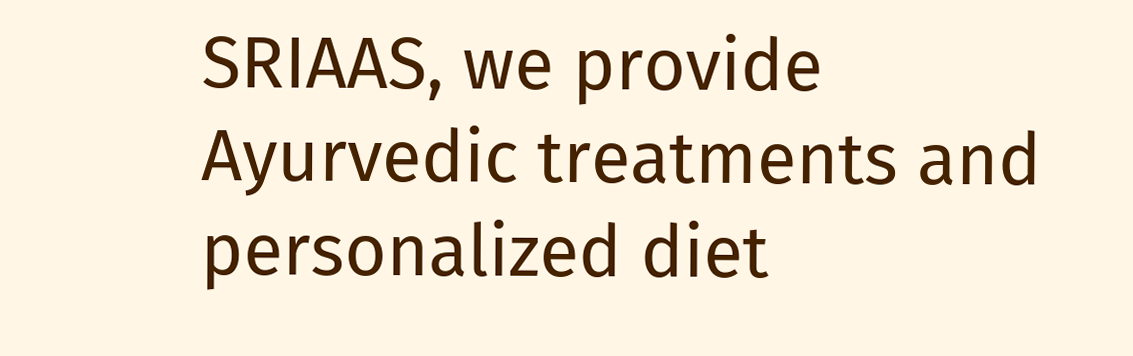SRIAAS, we provide Ayurvedic treatments and personalized diet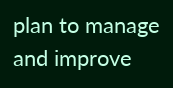plan to manage and improve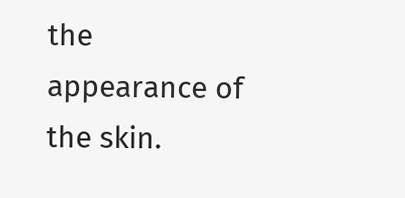the appearance of the skin.